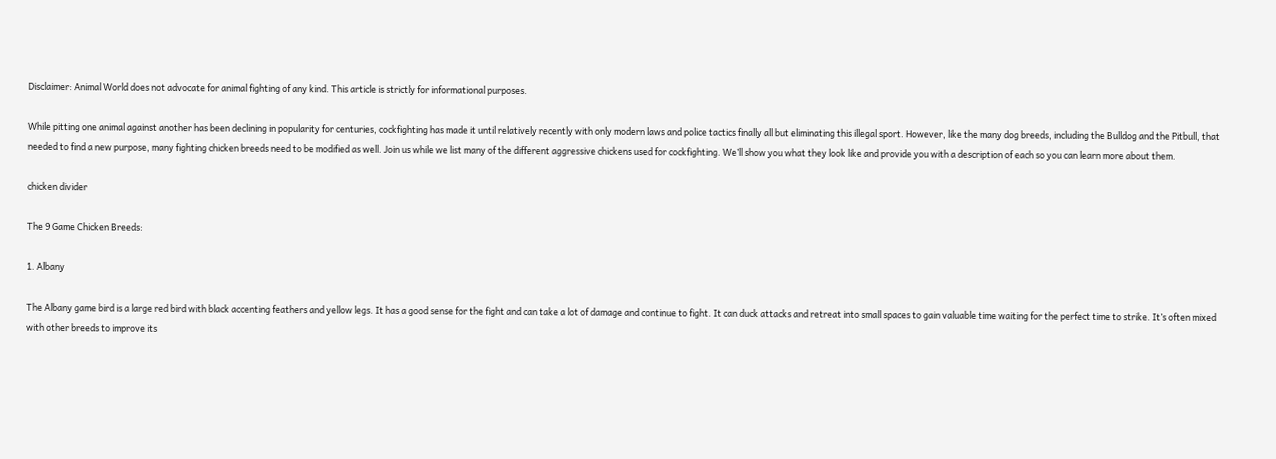Disclaimer: Animal World does not advocate for animal fighting of any kind. This article is strictly for informational purposes.

While pitting one animal against another has been declining in popularity for centuries, cockfighting has made it until relatively recently with only modern laws and police tactics finally all but eliminating this illegal sport. However, like the many dog breeds, including the Bulldog and the Pitbull, that needed to find a new purpose, many fighting chicken breeds need to be modified as well. Join us while we list many of the different aggressive chickens used for cockfighting. We’ll show you what they look like and provide you with a description of each so you can learn more about them.

chicken divider

The 9 Game Chicken Breeds:

1. Albany

The Albany game bird is a large red bird with black accenting feathers and yellow legs. It has a good sense for the fight and can take a lot of damage and continue to fight. It can duck attacks and retreat into small spaces to gain valuable time waiting for the perfect time to strike. It’s often mixed with other breeds to improve its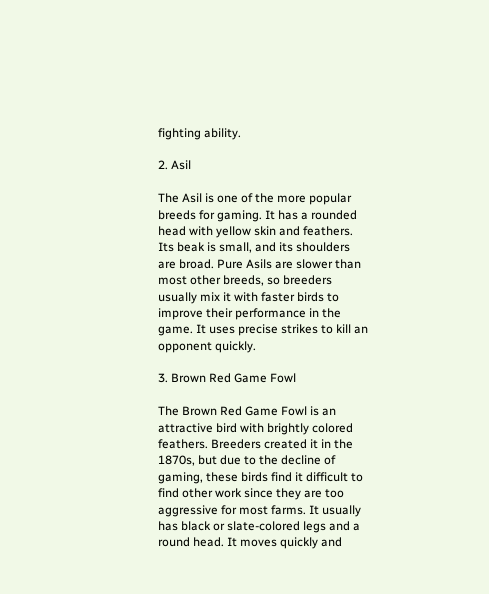fighting ability.

2. Asil

The Asil is one of the more popular breeds for gaming. It has a rounded head with yellow skin and feathers. Its beak is small, and its shoulders are broad. Pure Asils are slower than most other breeds, so breeders usually mix it with faster birds to improve their performance in the game. It uses precise strikes to kill an opponent quickly.

3. Brown Red Game Fowl

The Brown Red Game Fowl is an attractive bird with brightly colored feathers. Breeders created it in the 1870s, but due to the decline of gaming, these birds find it difficult to find other work since they are too aggressive for most farms. It usually has black or slate-colored legs and a round head. It moves quickly and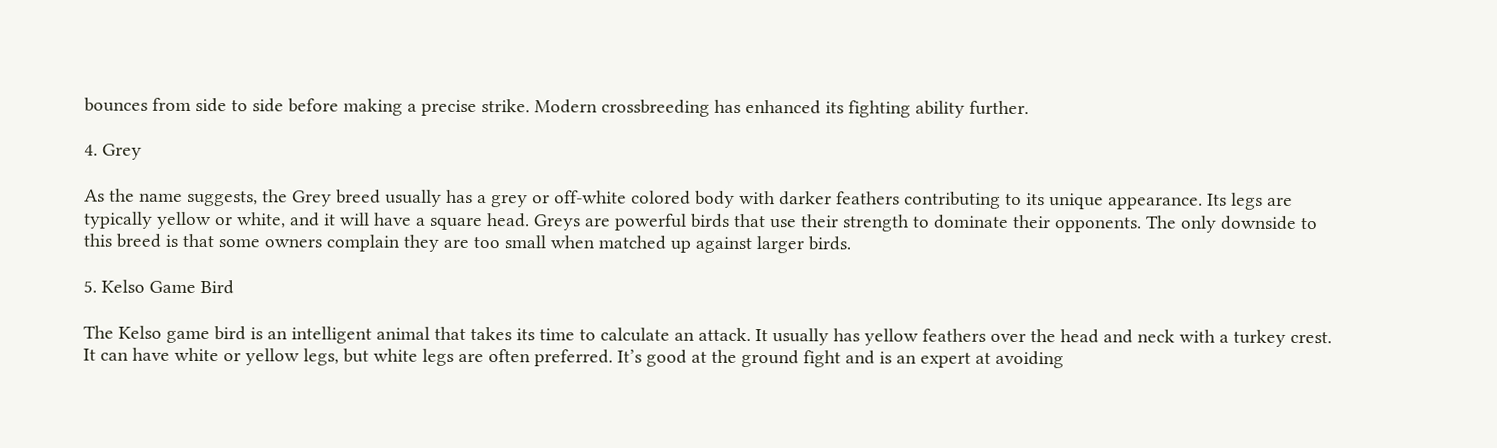bounces from side to side before making a precise strike. Modern crossbreeding has enhanced its fighting ability further.

4. Grey

As the name suggests, the Grey breed usually has a grey or off-white colored body with darker feathers contributing to its unique appearance. Its legs are typically yellow or white, and it will have a square head. Greys are powerful birds that use their strength to dominate their opponents. The only downside to this breed is that some owners complain they are too small when matched up against larger birds.

5. Kelso Game Bird

The Kelso game bird is an intelligent animal that takes its time to calculate an attack. It usually has yellow feathers over the head and neck with a turkey crest. It can have white or yellow legs, but white legs are often preferred. It’s good at the ground fight and is an expert at avoiding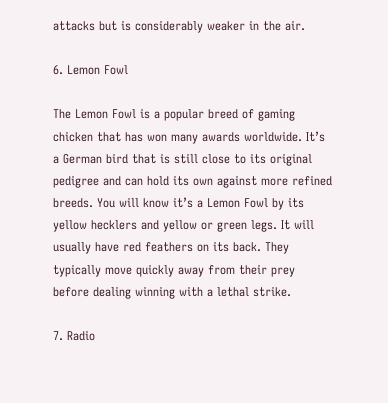attacks but is considerably weaker in the air.

6. Lemon Fowl

The Lemon Fowl is a popular breed of gaming chicken that has won many awards worldwide. It’s a German bird that is still close to its original pedigree and can hold its own against more refined breeds. You will know it’s a Lemon Fowl by its yellow hecklers and yellow or green legs. It will usually have red feathers on its back. They typically move quickly away from their prey before dealing winning with a lethal strike.

7. Radio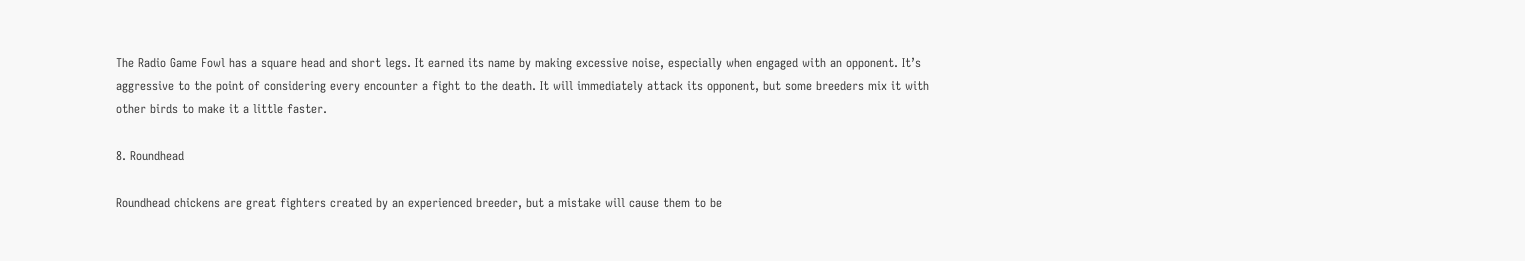The Radio Game Fowl has a square head and short legs. It earned its name by making excessive noise, especially when engaged with an opponent. It’s aggressive to the point of considering every encounter a fight to the death. It will immediately attack its opponent, but some breeders mix it with other birds to make it a little faster.

8. Roundhead

Roundhead chickens are great fighters created by an experienced breeder, but a mistake will cause them to be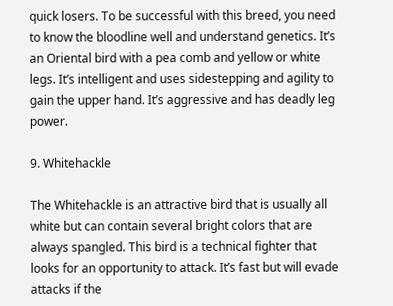quick losers. To be successful with this breed, you need to know the bloodline well and understand genetics. It’s an Oriental bird with a pea comb and yellow or white legs. It’s intelligent and uses sidestepping and agility to gain the upper hand. It’s aggressive and has deadly leg power.

9. Whitehackle

The Whitehackle is an attractive bird that is usually all white but can contain several bright colors that are always spangled. This bird is a technical fighter that looks for an opportunity to attack. It’s fast but will evade attacks if the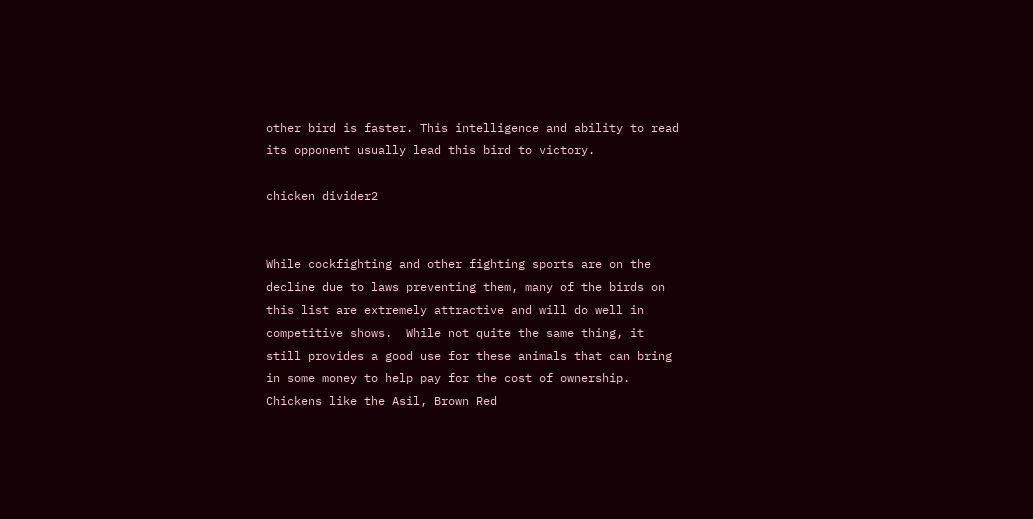other bird is faster. This intelligence and ability to read its opponent usually lead this bird to victory.

chicken divider2


While cockfighting and other fighting sports are on the decline due to laws preventing them, many of the birds on this list are extremely attractive and will do well in competitive shows.  While not quite the same thing, it still provides a good use for these animals that can bring in some money to help pay for the cost of ownership. Chickens like the Asil, Brown Red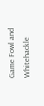Game Fowl and Whitehackle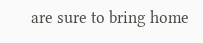are sure to bring home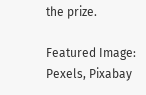the prize.

Featured Image: Pexels, Pixabay